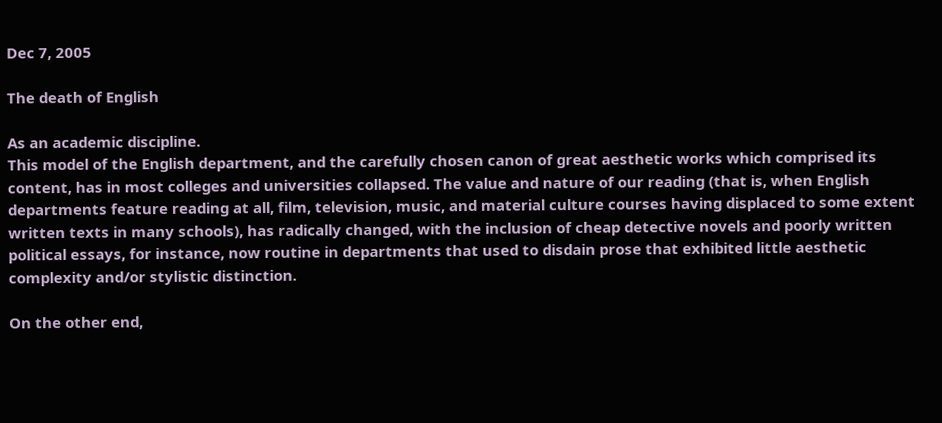Dec 7, 2005

The death of English

As an academic discipline.
This model of the English department, and the carefully chosen canon of great aesthetic works which comprised its content, has in most colleges and universities collapsed. The value and nature of our reading (that is, when English departments feature reading at all, film, television, music, and material culture courses having displaced to some extent written texts in many schools), has radically changed, with the inclusion of cheap detective novels and poorly written political essays, for instance, now routine in departments that used to disdain prose that exhibited little aesthetic complexity and/or stylistic distinction.

On the other end,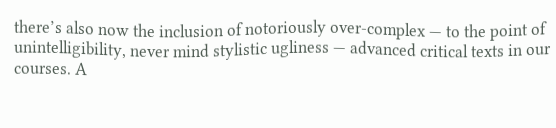there’s also now the inclusion of notoriously over-complex — to the point of unintelligibility, never mind stylistic ugliness — advanced critical texts in our courses. A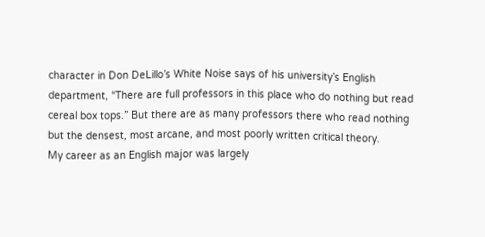character in Don DeLillo’s White Noise says of his university’s English department, “There are full professors in this place who do nothing but read cereal box tops.” But there are as many professors there who read nothing but the densest, most arcane, and most poorly written critical theory.
My career as an English major was largely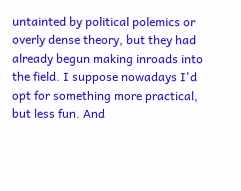untainted by political polemics or overly dense theory, but they had already begun making inroads into the field. I suppose nowadays I'd opt for something more practical, but less fun. And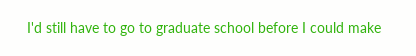I'd still have to go to graduate school before I could make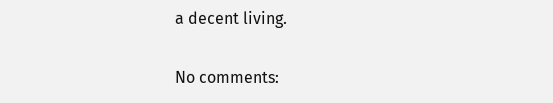a decent living.

No comments: